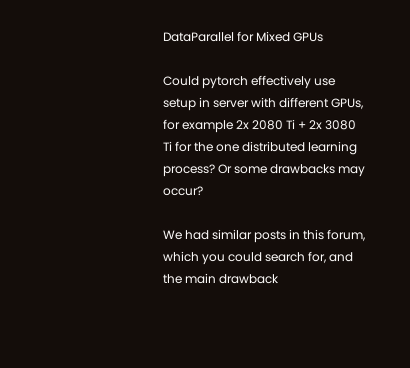DataParallel for Mixed GPUs

Could pytorch effectively use setup in server with different GPUs, for example 2x 2080 Ti + 2x 3080 Ti for the one distributed learning process? Or some drawbacks may occur?

We had similar posts in this forum, which you could search for, and the main drawback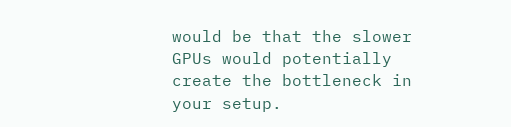would be that the slower GPUs would potentially create the bottleneck in your setup.